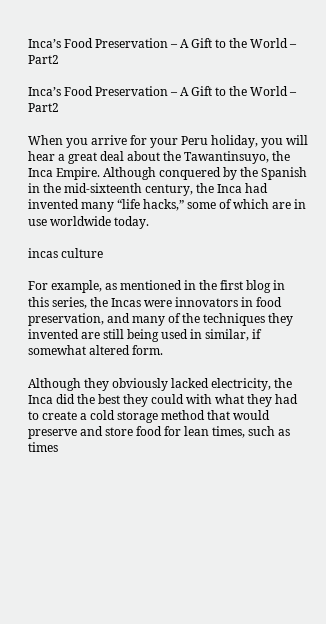Inca’s Food Preservation – A Gift to the World – Part2

Inca’s Food Preservation – A Gift to the World – Part2

When you arrive for your Peru holiday, you will hear a great deal about the Tawantinsuyo, the Inca Empire. Although conquered by the Spanish in the mid-sixteenth century, the Inca had invented many “life hacks,” some of which are in use worldwide today.

incas culture

For example, as mentioned in the first blog in this series, the Incas were innovators in food preservation, and many of the techniques they invented are still being used in similar, if somewhat altered form.

Although they obviously lacked electricity, the Inca did the best they could with what they had to create a cold storage method that would preserve and store food for lean times, such as times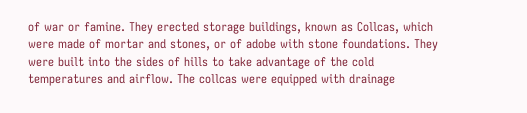of war or famine. They erected storage buildings, known as Collcas, which were made of mortar and stones, or of adobe with stone foundations. They were built into the sides of hills to take advantage of the cold temperatures and airflow. The collcas were equipped with drainage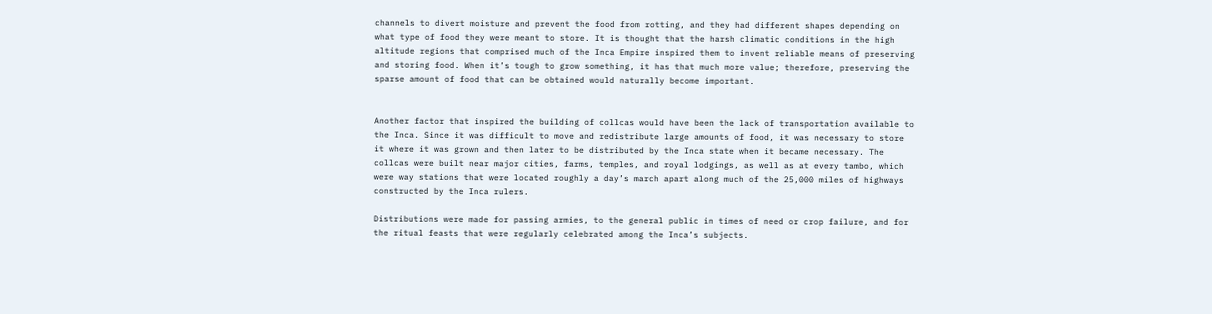channels to divert moisture and prevent the food from rotting, and they had different shapes depending on what type of food they were meant to store. It is thought that the harsh climatic conditions in the high altitude regions that comprised much of the Inca Empire inspired them to invent reliable means of preserving and storing food. When it’s tough to grow something, it has that much more value; therefore, preserving the sparse amount of food that can be obtained would naturally become important.


Another factor that inspired the building of collcas would have been the lack of transportation available to the Inca. Since it was difficult to move and redistribute large amounts of food, it was necessary to store it where it was grown and then later to be distributed by the Inca state when it became necessary. The collcas were built near major cities, farms, temples, and royal lodgings, as well as at every tambo, which were way stations that were located roughly a day’s march apart along much of the 25,000 miles of highways constructed by the Inca rulers.

Distributions were made for passing armies, to the general public in times of need or crop failure, and for the ritual feasts that were regularly celebrated among the Inca’s subjects.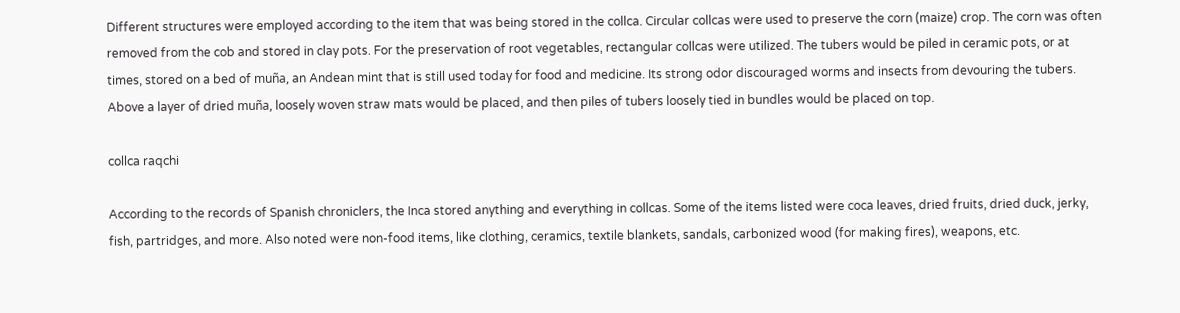Different structures were employed according to the item that was being stored in the collca. Circular collcas were used to preserve the corn (maize) crop. The corn was often removed from the cob and stored in clay pots. For the preservation of root vegetables, rectangular collcas were utilized. The tubers would be piled in ceramic pots, or at times, stored on a bed of muña, an Andean mint that is still used today for food and medicine. Its strong odor discouraged worms and insects from devouring the tubers. Above a layer of dried muña, loosely woven straw mats would be placed, and then piles of tubers loosely tied in bundles would be placed on top.

collca raqchi

According to the records of Spanish chroniclers, the Inca stored anything and everything in collcas. Some of the items listed were coca leaves, dried fruits, dried duck, jerky, fish, partridges, and more. Also noted were non-food items, like clothing, ceramics, textile blankets, sandals, carbonized wood (for making fires), weapons, etc.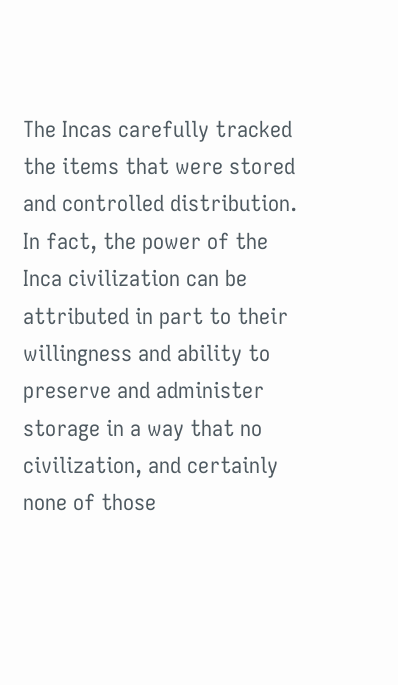The Incas carefully tracked the items that were stored and controlled distribution. In fact, the power of the Inca civilization can be attributed in part to their willingness and ability to preserve and administer storage in a way that no civilization, and certainly none of those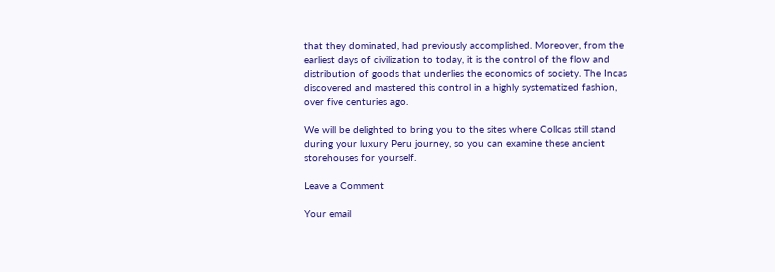that they dominated, had previously accomplished. Moreover, from the earliest days of civilization to today, it is the control of the flow and distribution of goods that underlies the economics of society. The Incas discovered and mastered this control in a highly systematized fashion, over five centuries ago.

We will be delighted to bring you to the sites where Collcas still stand during your luxury Peru journey, so you can examine these ancient storehouses for yourself.

Leave a Comment

Your email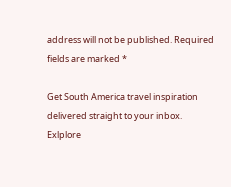address will not be published. Required fields are marked *

Get South America travel inspiration delivered straight to your inbox.
Exlplore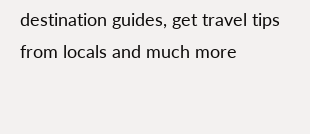destination guides, get travel tips from locals and much more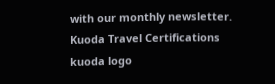with our monthly newsletter.
Kuoda Travel Certifications
kuoda logo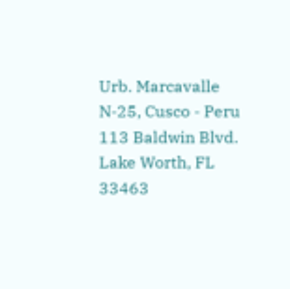Urb. Marcavalle N-25, Cusco - Peru
113 Baldwin Blvd. Lake Worth, FL 33463